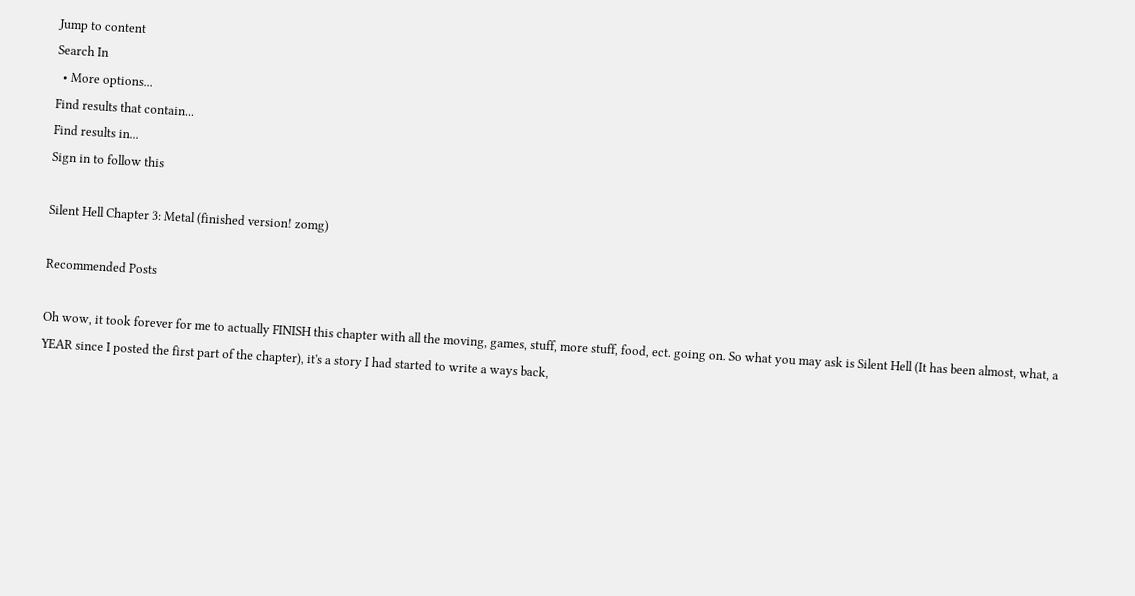Jump to content
Search In
  • More options...
Find results that contain...
Find results in...
Sign in to follow this

Silent Hell Chapter 3: Metal (finished version! zomg)

Recommended Posts

Oh wow, it took forever for me to actually FINISH this chapter with all the moving, games, stuff, more stuff, food, ect. going on. So what you may ask is Silent Hell (It has been almost, what, a YEAR since I posted the first part of the chapter), it's a story I had started to write a ways back,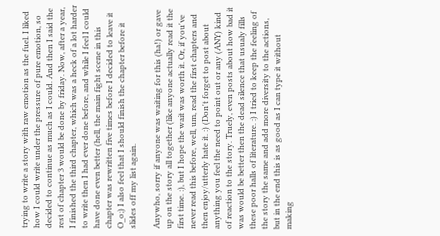trying to write a story with raw emotion as the fuel. I liked how I could write under the pressure of pure emotion, so decided to continue as much as I could. And then I said the rest of chapter 3 would be done by friday. Now, after a year, I finished the third chapter, which was a heck of a lot harder to write then I had ever done before, and while I feel I could have done even better (hell, the main fight scene in this chapter was rewritten five times before I decided to leave it O_o;) I also feel that I should finish the chapter before it slides off my list again.

Anywho, sorry if anyone was waiting for this (ha!) or gave up on the story all together (like anyone actually read it the first time. :), but I hope the wait was worth it. Or, if you've never read this before, well, um, read the first chapters and then enjoy/utterly hate it. :) (Don't forget to post about anything you feel the need to point out or any (ANY) kind of reaction to the story. Truely, even posts about how bad it was would be better then the dead silence that usualy fills these poor halls of literature. :) I tried to keep the feeling of the story the same and add more diversity to the actions, but in the end this is as good as I can type it without making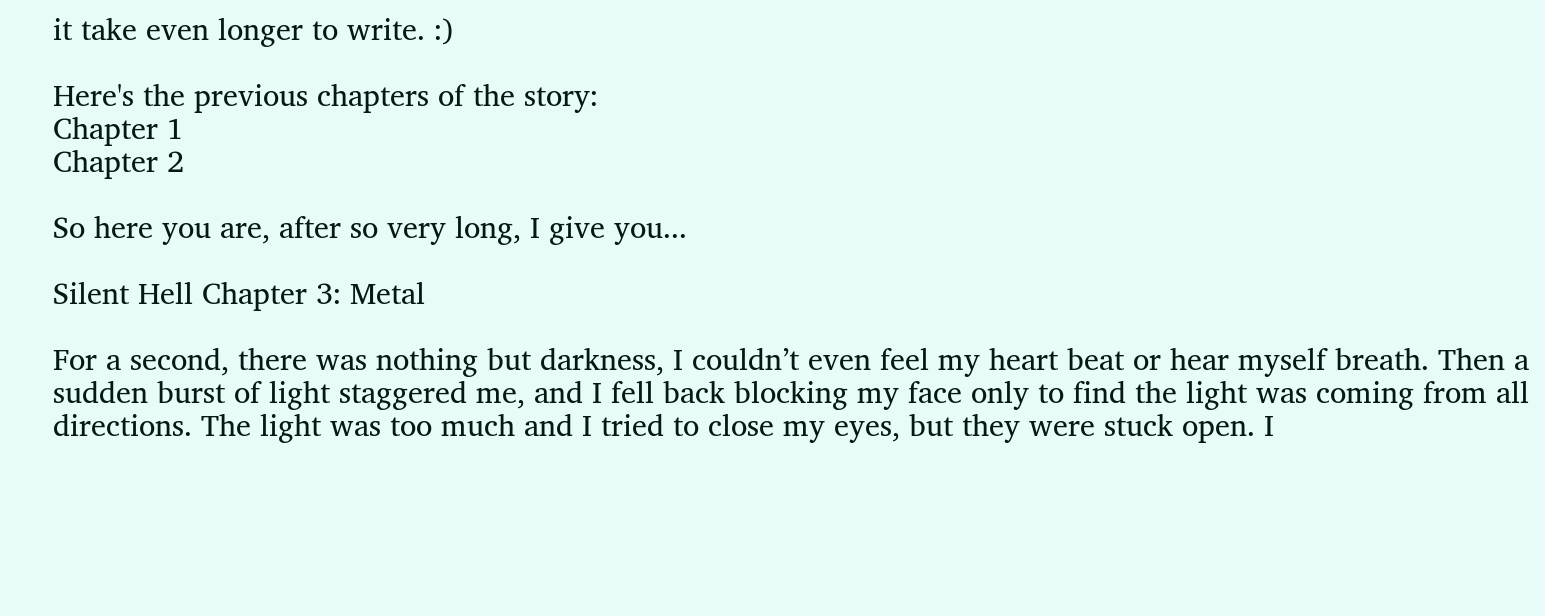it take even longer to write. :)

Here's the previous chapters of the story:
Chapter 1
Chapter 2

So here you are, after so very long, I give you...

Silent Hell Chapter 3: Metal

For a second, there was nothing but darkness, I couldn’t even feel my heart beat or hear myself breath. Then a sudden burst of light staggered me, and I fell back blocking my face only to find the light was coming from all directions. The light was too much and I tried to close my eyes, but they were stuck open. I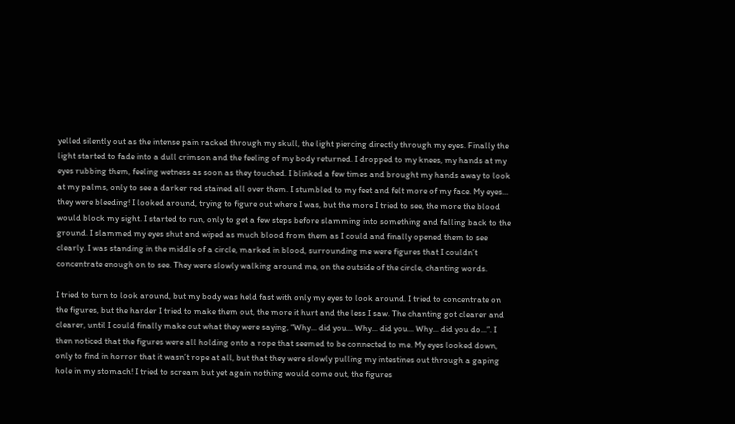yelled silently out as the intense pain racked through my skull, the light piercing directly through my eyes. Finally the light started to fade into a dull crimson and the feeling of my body returned. I dropped to my knees, my hands at my eyes rubbing them, feeling wetness as soon as they touched. I blinked a few times and brought my hands away to look at my palms, only to see a darker red stained all over them. I stumbled to my feet and felt more of my face. My eyes... they were bleeding! I looked around, trying to figure out where I was, but the more I tried to see, the more the blood would block my sight. I started to run, only to get a few steps before slamming into something and falling back to the ground. I slammed my eyes shut and wiped as much blood from them as I could and finally opened them to see clearly. I was standing in the middle of a circle, marked in blood, surrounding me were figures that I couldn’t concentrate enough on to see. They were slowly walking around me, on the outside of the circle, chanting words.

I tried to turn to look around, but my body was held fast with only my eyes to look around. I tried to concentrate on the figures, but the harder I tried to make them out, the more it hurt and the less I saw. The chanting got clearer and clearer, until I could finally make out what they were saying, “Why... did you... Why... did you... Why... did you do...”. I then noticed that the figures were all holding onto a rope that seemed to be connected to me. My eyes looked down, only to find in horror that it wasn’t rope at all, but that they were slowly pulling my intestines out through a gaping hole in my stomach! I tried to scream but yet again nothing would come out, the figures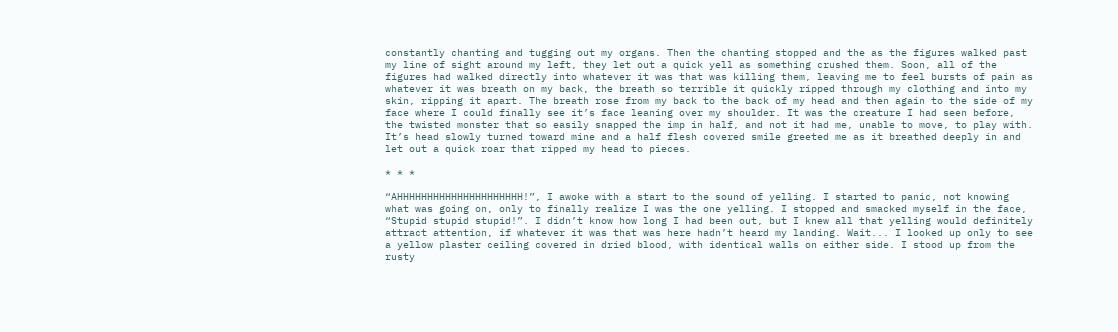constantly chanting and tugging out my organs. Then the chanting stopped and the as the figures walked past my line of sight around my left, they let out a quick yell as something crushed them. Soon, all of the figures had walked directly into whatever it was that was killing them, leaving me to feel bursts of pain as whatever it was breath on my back, the breath so terrible it quickly ripped through my clothing and into my skin, ripping it apart. The breath rose from my back to the back of my head and then again to the side of my face where I could finally see it’s face leaning over my shoulder. It was the creature I had seen before, the twisted monster that so easily snapped the imp in half, and not it had me, unable to move, to play with. It’s head slowly turned toward mine and a half flesh covered smile greeted me as it breathed deeply in and let out a quick roar that ripped my head to pieces.

* * *

“AHHHHHHHHHHHHHHHHHHHHH!”, I awoke with a start to the sound of yelling. I started to panic, not knowing what was going on, only to finally realize I was the one yelling. I stopped and smacked myself in the face, “Stupid stupid stupid!”. I didn’t know how long I had been out, but I knew all that yelling would definitely attract attention, if whatever it was that was here hadn’t heard my landing. Wait... I looked up only to see a yellow plaster ceiling covered in dried blood, with identical walls on either side. I stood up from the rusty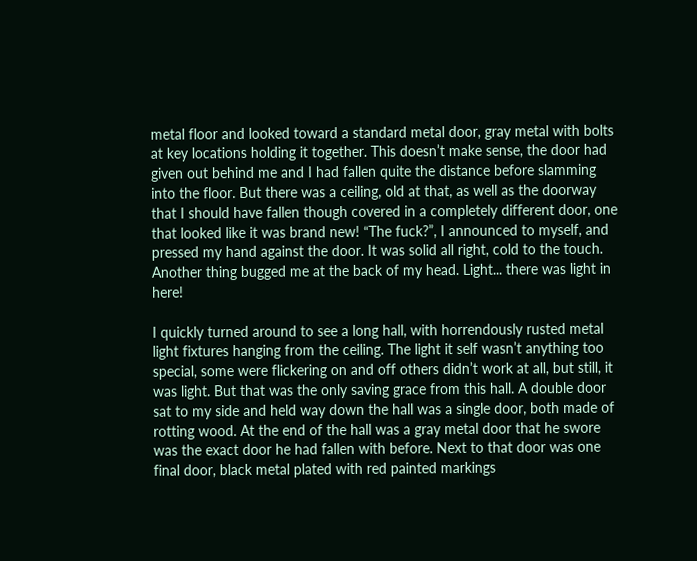metal floor and looked toward a standard metal door, gray metal with bolts at key locations holding it together. This doesn’t make sense, the door had given out behind me and I had fallen quite the distance before slamming into the floor. But there was a ceiling, old at that, as well as the doorway that I should have fallen though covered in a completely different door, one that looked like it was brand new! “The fuck?”, I announced to myself, and pressed my hand against the door. It was solid all right, cold to the touch. Another thing bugged me at the back of my head. Light... there was light in here!

I quickly turned around to see a long hall, with horrendously rusted metal light fixtures hanging from the ceiling. The light it self wasn’t anything too special, some were flickering on and off others didn’t work at all, but still, it was light. But that was the only saving grace from this hall. A double door sat to my side and held way down the hall was a single door, both made of rotting wood. At the end of the hall was a gray metal door that he swore was the exact door he had fallen with before. Next to that door was one final door, black metal plated with red painted markings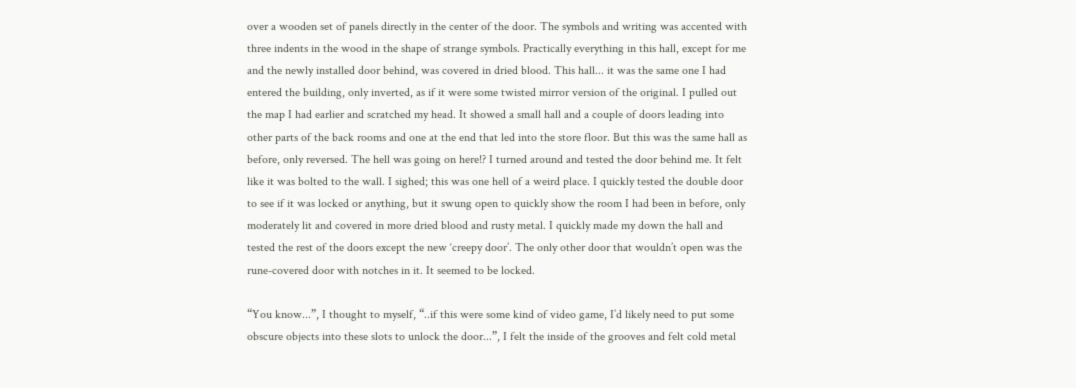over a wooden set of panels directly in the center of the door. The symbols and writing was accented with three indents in the wood in the shape of strange symbols. Practically everything in this hall, except for me and the newly installed door behind, was covered in dried blood. This hall... it was the same one I had entered the building, only inverted, as if it were some twisted mirror version of the original. I pulled out the map I had earlier and scratched my head. It showed a small hall and a couple of doors leading into other parts of the back rooms and one at the end that led into the store floor. But this was the same hall as before, only reversed. The hell was going on here!? I turned around and tested the door behind me. It felt like it was bolted to the wall. I sighed; this was one hell of a weird place. I quickly tested the double door to see if it was locked or anything, but it swung open to quickly show the room I had been in before, only moderately lit and covered in more dried blood and rusty metal. I quickly made my down the hall and tested the rest of the doors except the new ‘creepy door’. The only other door that wouldn’t open was the rune-covered door with notches in it. It seemed to be locked.

“You know...”, I thought to myself, “..if this were some kind of video game, I’d likely need to put some obscure objects into these slots to unlock the door...”, I felt the inside of the grooves and felt cold metal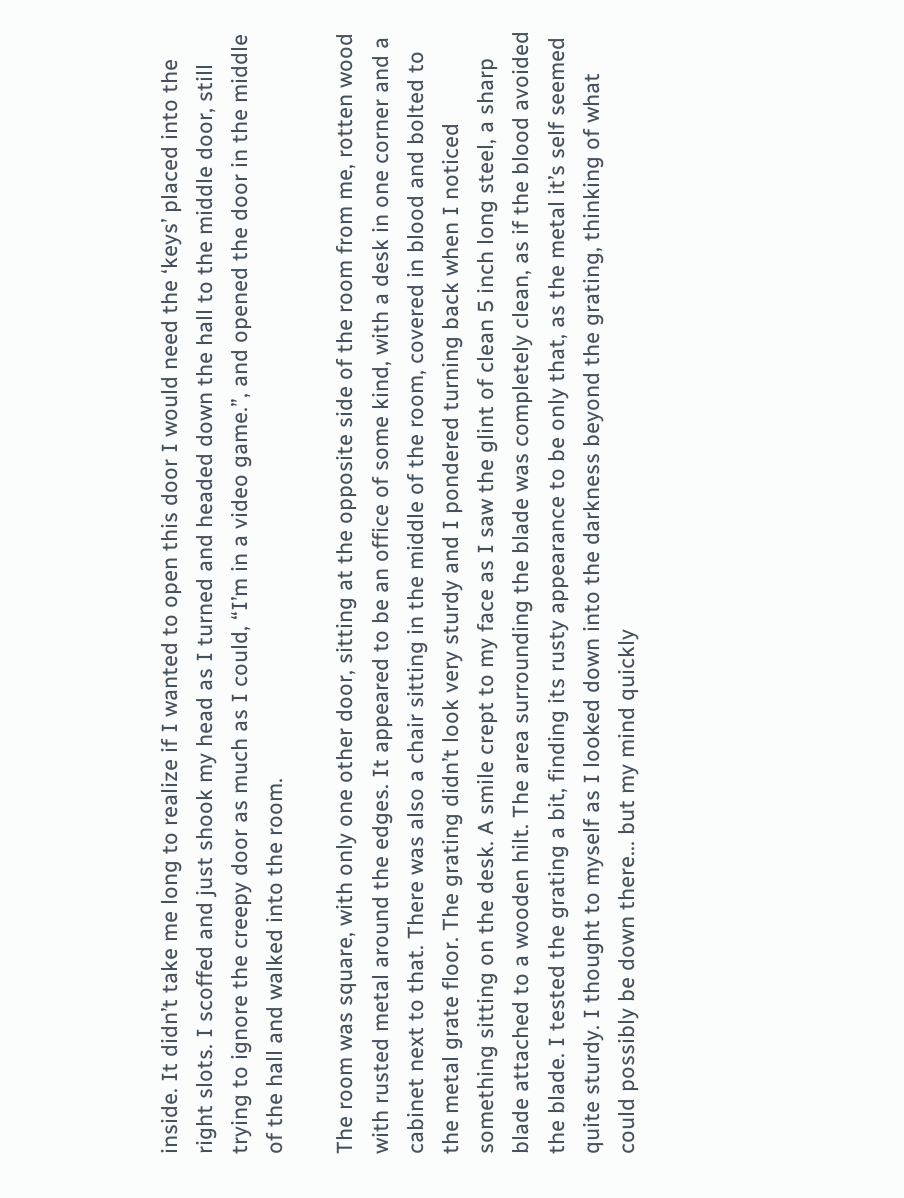inside. It didn’t take me long to realize if I wanted to open this door I would need the ‘keys’ placed into the right slots. I scoffed and just shook my head as I turned and headed down the hall to the middle door, still trying to ignore the creepy door as much as I could, “I’m in a video game.”, and opened the door in the middle of the hall and walked into the room.

The room was square, with only one other door, sitting at the opposite side of the room from me, rotten wood with rusted metal around the edges. It appeared to be an office of some kind, with a desk in one corner and a cabinet next to that. There was also a chair sitting in the middle of the room, covered in blood and bolted to the metal grate floor. The grating didn’t look very sturdy and I pondered turning back when I noticed something sitting on the desk. A smile crept to my face as I saw the glint of clean 5 inch long steel, a sharp blade attached to a wooden hilt. The area surrounding the blade was completely clean, as if the blood avoided the blade. I tested the grating a bit, finding its rusty appearance to be only that, as the metal it’s self seemed quite sturdy. I thought to myself as I looked down into the darkness beyond the grating, thinking of what could possibly be down there... but my mind quickly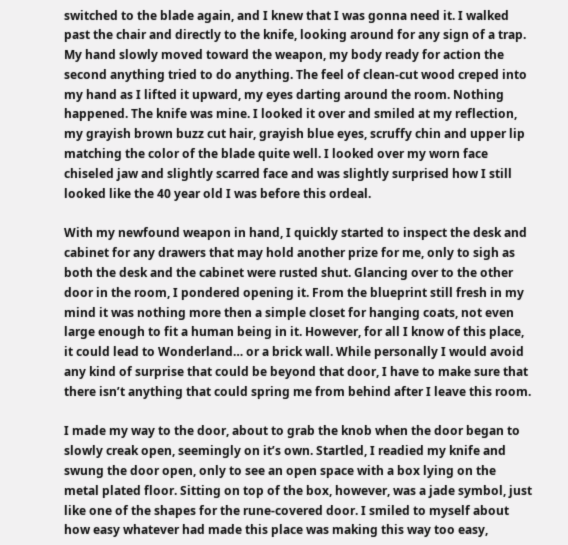switched to the blade again, and I knew that I was gonna need it. I walked past the chair and directly to the knife, looking around for any sign of a trap. My hand slowly moved toward the weapon, my body ready for action the second anything tried to do anything. The feel of clean-cut wood creped into my hand as I lifted it upward, my eyes darting around the room. Nothing happened. The knife was mine. I looked it over and smiled at my reflection, my grayish brown buzz cut hair, grayish blue eyes, scruffy chin and upper lip matching the color of the blade quite well. I looked over my worn face chiseled jaw and slightly scarred face and was slightly surprised how I still looked like the 40 year old I was before this ordeal.

With my newfound weapon in hand, I quickly started to inspect the desk and cabinet for any drawers that may hold another prize for me, only to sigh as both the desk and the cabinet were rusted shut. Glancing over to the other door in the room, I pondered opening it. From the blueprint still fresh in my mind it was nothing more then a simple closet for hanging coats, not even large enough to fit a human being in it. However, for all I know of this place, it could lead to Wonderland… or a brick wall. While personally I would avoid any kind of surprise that could be beyond that door, I have to make sure that there isn’t anything that could spring me from behind after I leave this room.

I made my way to the door, about to grab the knob when the door began to slowly creak open, seemingly on it’s own. Startled, I readied my knife and swung the door open, only to see an open space with a box lying on the metal plated floor. Sitting on top of the box, however, was a jade symbol, just like one of the shapes for the rune-covered door. I smiled to myself about how easy whatever had made this place was making this way too easy,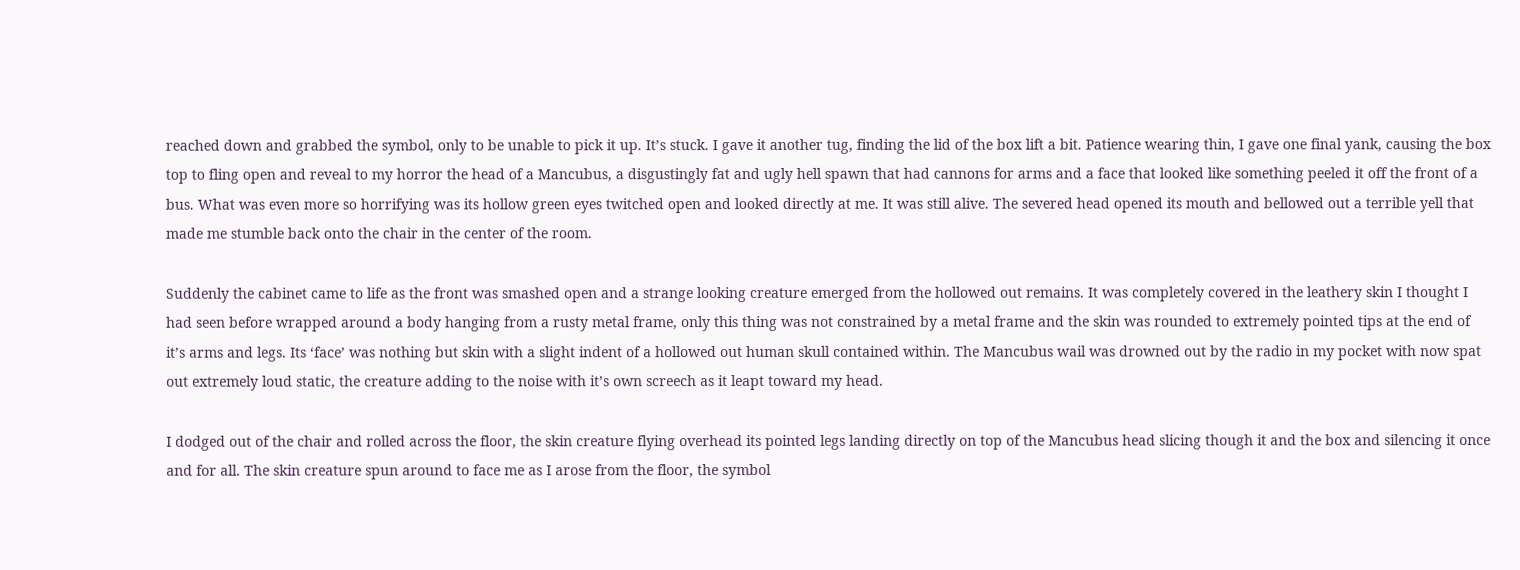reached down and grabbed the symbol, only to be unable to pick it up. It’s stuck. I gave it another tug, finding the lid of the box lift a bit. Patience wearing thin, I gave one final yank, causing the box top to fling open and reveal to my horror the head of a Mancubus, a disgustingly fat and ugly hell spawn that had cannons for arms and a face that looked like something peeled it off the front of a bus. What was even more so horrifying was its hollow green eyes twitched open and looked directly at me. It was still alive. The severed head opened its mouth and bellowed out a terrible yell that made me stumble back onto the chair in the center of the room.

Suddenly the cabinet came to life as the front was smashed open and a strange looking creature emerged from the hollowed out remains. It was completely covered in the leathery skin I thought I had seen before wrapped around a body hanging from a rusty metal frame, only this thing was not constrained by a metal frame and the skin was rounded to extremely pointed tips at the end of it’s arms and legs. Its ‘face’ was nothing but skin with a slight indent of a hollowed out human skull contained within. The Mancubus wail was drowned out by the radio in my pocket with now spat out extremely loud static, the creature adding to the noise with it’s own screech as it leapt toward my head.

I dodged out of the chair and rolled across the floor, the skin creature flying overhead its pointed legs landing directly on top of the Mancubus head slicing though it and the box and silencing it once and for all. The skin creature spun around to face me as I arose from the floor, the symbol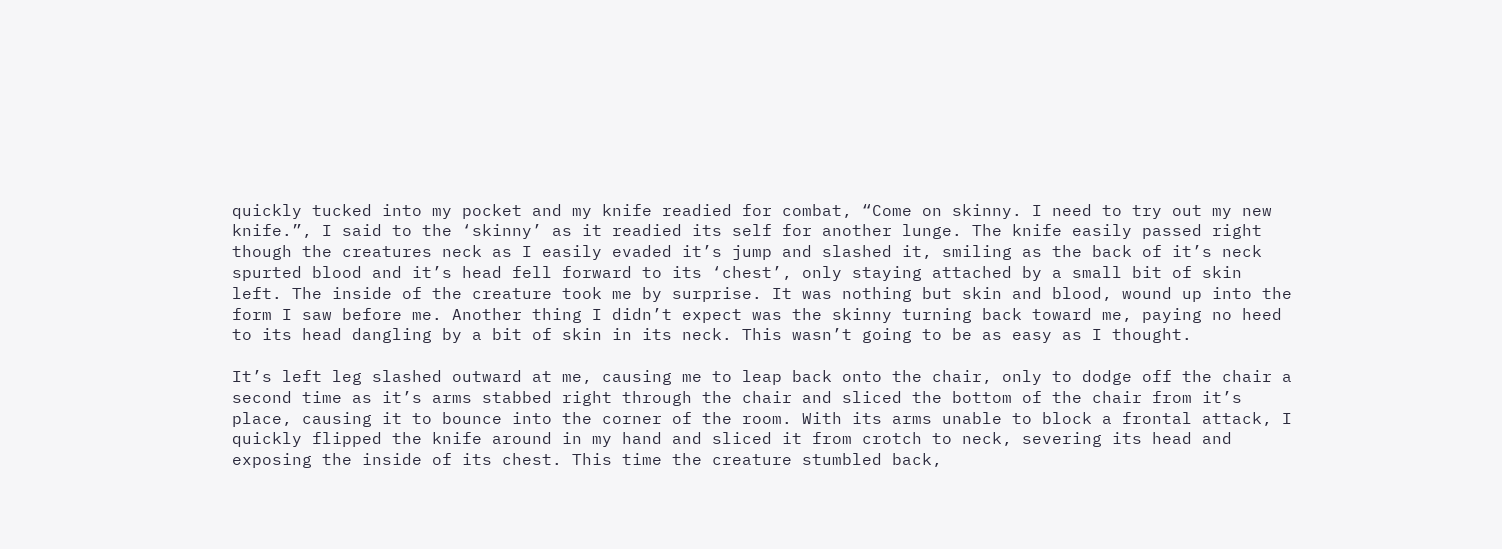quickly tucked into my pocket and my knife readied for combat, “Come on skinny. I need to try out my new knife.”, I said to the ‘skinny’ as it readied its self for another lunge. The knife easily passed right though the creatures neck as I easily evaded it’s jump and slashed it, smiling as the back of it’s neck spurted blood and it’s head fell forward to its ‘chest’, only staying attached by a small bit of skin left. The inside of the creature took me by surprise. It was nothing but skin and blood, wound up into the form I saw before me. Another thing I didn’t expect was the skinny turning back toward me, paying no heed to its head dangling by a bit of skin in its neck. This wasn’t going to be as easy as I thought.

It’s left leg slashed outward at me, causing me to leap back onto the chair, only to dodge off the chair a second time as it’s arms stabbed right through the chair and sliced the bottom of the chair from it’s place, causing it to bounce into the corner of the room. With its arms unable to block a frontal attack, I quickly flipped the knife around in my hand and sliced it from crotch to neck, severing its head and exposing the inside of its chest. This time the creature stumbled back,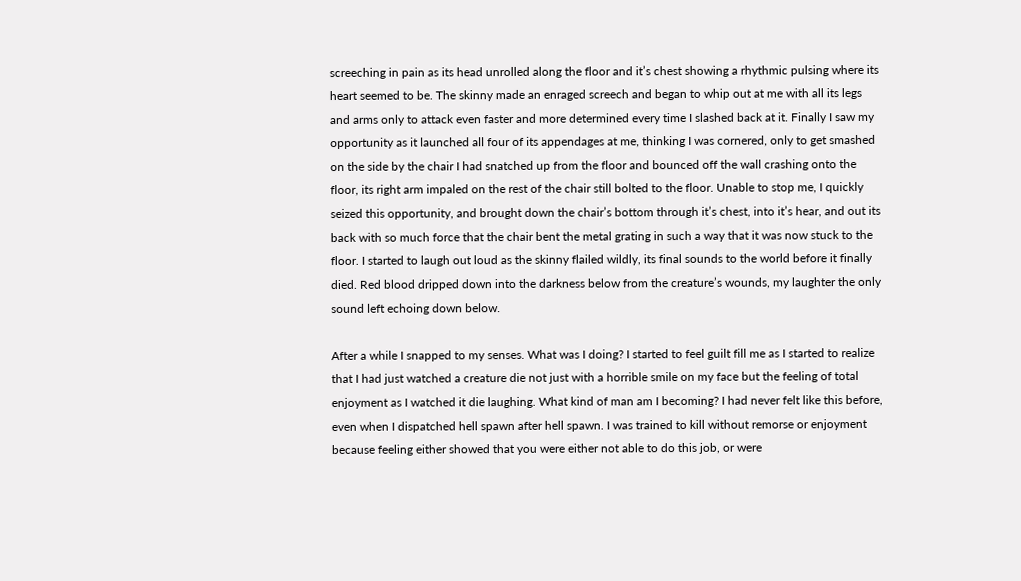screeching in pain as its head unrolled along the floor and it’s chest showing a rhythmic pulsing where its heart seemed to be. The skinny made an enraged screech and began to whip out at me with all its legs and arms only to attack even faster and more determined every time I slashed back at it. Finally I saw my opportunity as it launched all four of its appendages at me, thinking I was cornered, only to get smashed on the side by the chair I had snatched up from the floor and bounced off the wall crashing onto the floor, its right arm impaled on the rest of the chair still bolted to the floor. Unable to stop me, I quickly seized this opportunity, and brought down the chair’s bottom through it’s chest, into it’s hear, and out its back with so much force that the chair bent the metal grating in such a way that it was now stuck to the floor. I started to laugh out loud as the skinny flailed wildly, its final sounds to the world before it finally died. Red blood dripped down into the darkness below from the creature’s wounds, my laughter the only sound left echoing down below.

After a while I snapped to my senses. What was I doing? I started to feel guilt fill me as I started to realize that I had just watched a creature die not just with a horrible smile on my face but the feeling of total enjoyment as I watched it die laughing. What kind of man am I becoming? I had never felt like this before, even when I dispatched hell spawn after hell spawn. I was trained to kill without remorse or enjoyment because feeling either showed that you were either not able to do this job, or were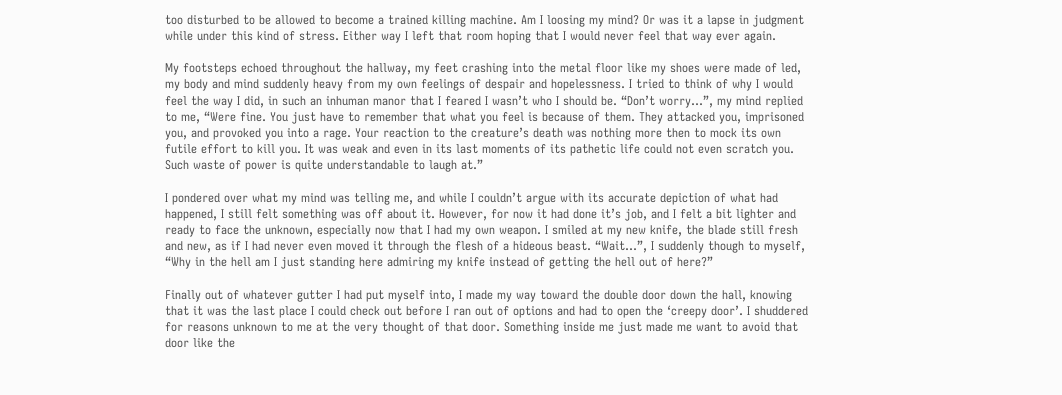too disturbed to be allowed to become a trained killing machine. Am I loosing my mind? Or was it a lapse in judgment while under this kind of stress. Either way I left that room hoping that I would never feel that way ever again.

My footsteps echoed throughout the hallway, my feet crashing into the metal floor like my shoes were made of led, my body and mind suddenly heavy from my own feelings of despair and hopelessness. I tried to think of why I would feel the way I did, in such an inhuman manor that I feared I wasn’t who I should be. “Don’t worry…”, my mind replied to me, “Were fine. You just have to remember that what you feel is because of them. They attacked you, imprisoned you, and provoked you into a rage. Your reaction to the creature’s death was nothing more then to mock its own futile effort to kill you. It was weak and even in its last moments of its pathetic life could not even scratch you. Such waste of power is quite understandable to laugh at.”

I pondered over what my mind was telling me, and while I couldn’t argue with its accurate depiction of what had happened, I still felt something was off about it. However, for now it had done it’s job, and I felt a bit lighter and ready to face the unknown, especially now that I had my own weapon. I smiled at my new knife, the blade still fresh and new, as if I had never even moved it through the flesh of a hideous beast. “Wait…”, I suddenly though to myself, “Why in the hell am I just standing here admiring my knife instead of getting the hell out of here?”

Finally out of whatever gutter I had put myself into, I made my way toward the double door down the hall, knowing that it was the last place I could check out before I ran out of options and had to open the ‘creepy door’. I shuddered for reasons unknown to me at the very thought of that door. Something inside me just made me want to avoid that door like the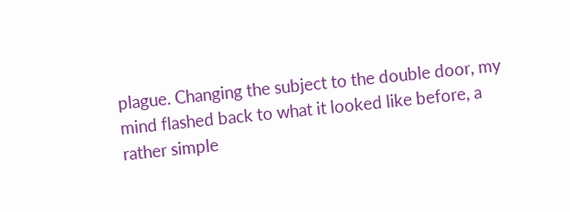plague. Changing the subject to the double door, my mind flashed back to what it looked like before, a rather simple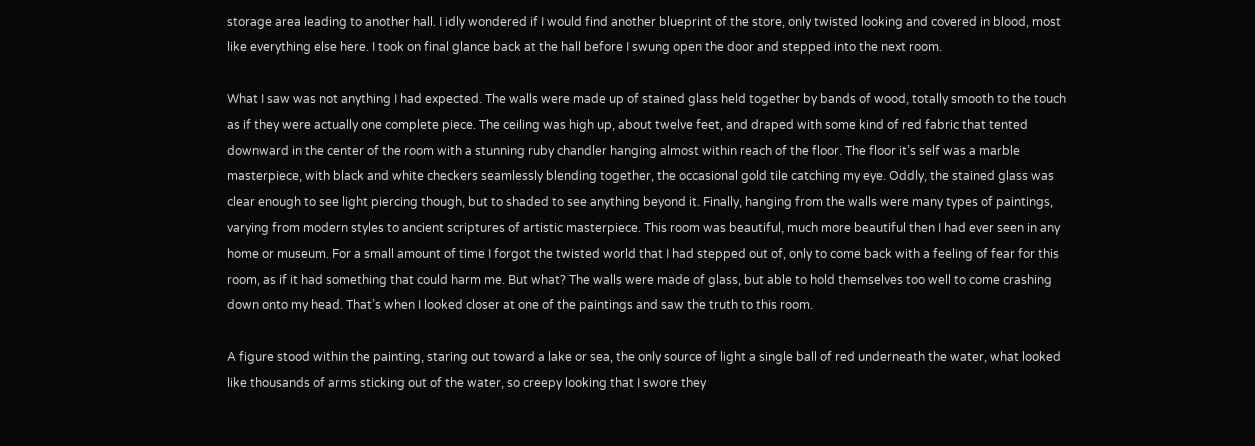storage area leading to another hall. I idly wondered if I would find another blueprint of the store, only twisted looking and covered in blood, most like everything else here. I took on final glance back at the hall before I swung open the door and stepped into the next room.

What I saw was not anything I had expected. The walls were made up of stained glass held together by bands of wood, totally smooth to the touch as if they were actually one complete piece. The ceiling was high up, about twelve feet, and draped with some kind of red fabric that tented downward in the center of the room with a stunning ruby chandler hanging almost within reach of the floor. The floor it’s self was a marble masterpiece, with black and white checkers seamlessly blending together, the occasional gold tile catching my eye. Oddly, the stained glass was clear enough to see light piercing though, but to shaded to see anything beyond it. Finally, hanging from the walls were many types of paintings, varying from modern styles to ancient scriptures of artistic masterpiece. This room was beautiful, much more beautiful then I had ever seen in any home or museum. For a small amount of time I forgot the twisted world that I had stepped out of, only to come back with a feeling of fear for this room, as if it had something that could harm me. But what? The walls were made of glass, but able to hold themselves too well to come crashing down onto my head. That’s when I looked closer at one of the paintings and saw the truth to this room.

A figure stood within the painting, staring out toward a lake or sea, the only source of light a single ball of red underneath the water, what looked like thousands of arms sticking out of the water, so creepy looking that I swore they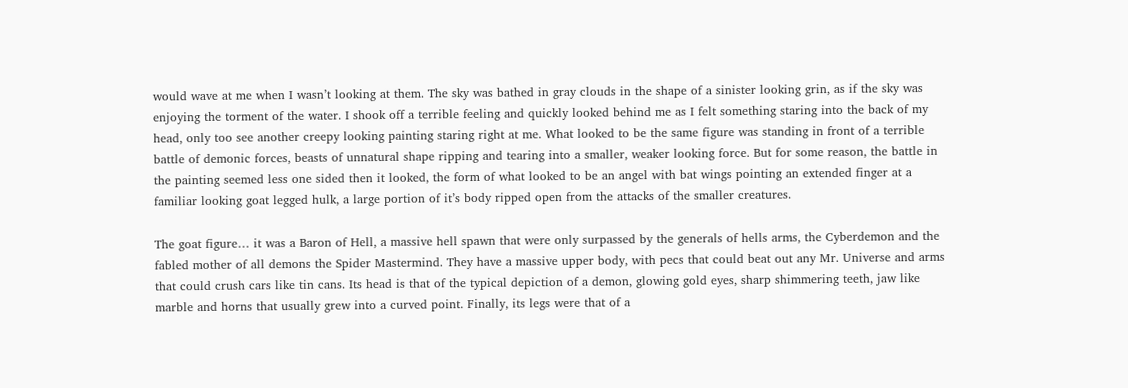would wave at me when I wasn’t looking at them. The sky was bathed in gray clouds in the shape of a sinister looking grin, as if the sky was enjoying the torment of the water. I shook off a terrible feeling and quickly looked behind me as I felt something staring into the back of my head, only too see another creepy looking painting staring right at me. What looked to be the same figure was standing in front of a terrible battle of demonic forces, beasts of unnatural shape ripping and tearing into a smaller, weaker looking force. But for some reason, the battle in the painting seemed less one sided then it looked, the form of what looked to be an angel with bat wings pointing an extended finger at a familiar looking goat legged hulk, a large portion of it’s body ripped open from the attacks of the smaller creatures.

The goat figure… it was a Baron of Hell, a massive hell spawn that were only surpassed by the generals of hells arms, the Cyberdemon and the fabled mother of all demons the Spider Mastermind. They have a massive upper body, with pecs that could beat out any Mr. Universe and arms that could crush cars like tin cans. Its head is that of the typical depiction of a demon, glowing gold eyes, sharp shimmering teeth, jaw like marble and horns that usually grew into a curved point. Finally, its legs were that of a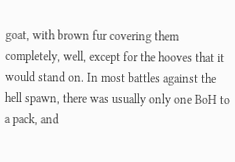goat, with brown fur covering them completely, well, except for the hooves that it would stand on. In most battles against the hell spawn, there was usually only one BoH to a pack, and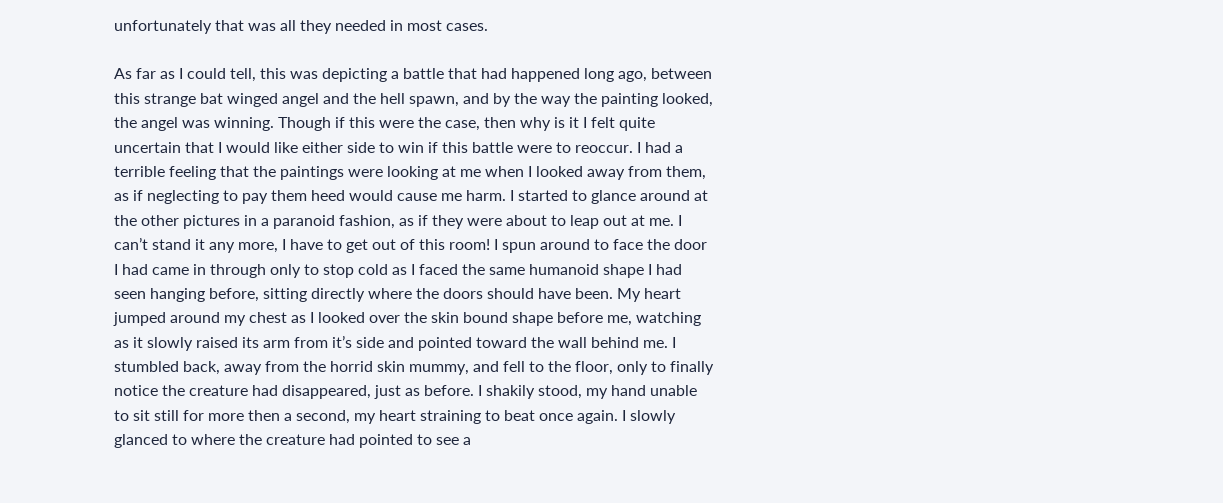unfortunately that was all they needed in most cases.

As far as I could tell, this was depicting a battle that had happened long ago, between this strange bat winged angel and the hell spawn, and by the way the painting looked, the angel was winning. Though if this were the case, then why is it I felt quite uncertain that I would like either side to win if this battle were to reoccur. I had a terrible feeling that the paintings were looking at me when I looked away from them, as if neglecting to pay them heed would cause me harm. I started to glance around at the other pictures in a paranoid fashion, as if they were about to leap out at me. I can’t stand it any more, I have to get out of this room! I spun around to face the door I had came in through only to stop cold as I faced the same humanoid shape I had seen hanging before, sitting directly where the doors should have been. My heart jumped around my chest as I looked over the skin bound shape before me, watching as it slowly raised its arm from it’s side and pointed toward the wall behind me. I stumbled back, away from the horrid skin mummy, and fell to the floor, only to finally notice the creature had disappeared, just as before. I shakily stood, my hand unable to sit still for more then a second, my heart straining to beat once again. I slowly glanced to where the creature had pointed to see a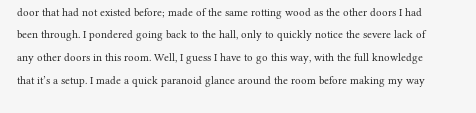door that had not existed before; made of the same rotting wood as the other doors I had been through. I pondered going back to the hall, only to quickly notice the severe lack of any other doors in this room. Well, I guess I have to go this way, with the full knowledge that it’s a setup. I made a quick paranoid glance around the room before making my way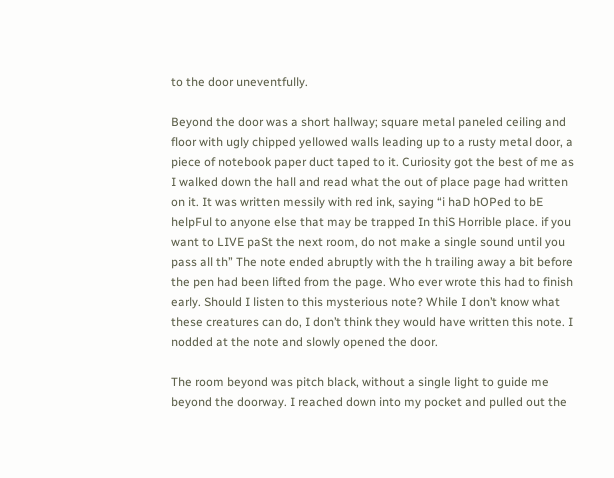to the door uneventfully.

Beyond the door was a short hallway; square metal paneled ceiling and floor with ugly chipped yellowed walls leading up to a rusty metal door, a piece of notebook paper duct taped to it. Curiosity got the best of me as I walked down the hall and read what the out of place page had written on it. It was written messily with red ink, saying “i haD hOPed to bE helpFul to anyone else that may be trapped In thiS Horrible place. if you want to LIVE paSt the next room, do not make a single sound until you pass all th” The note ended abruptly with the h trailing away a bit before the pen had been lifted from the page. Who ever wrote this had to finish early. Should I listen to this mysterious note? While I don’t know what these creatures can do, I don’t think they would have written this note. I nodded at the note and slowly opened the door.

The room beyond was pitch black, without a single light to guide me beyond the doorway. I reached down into my pocket and pulled out the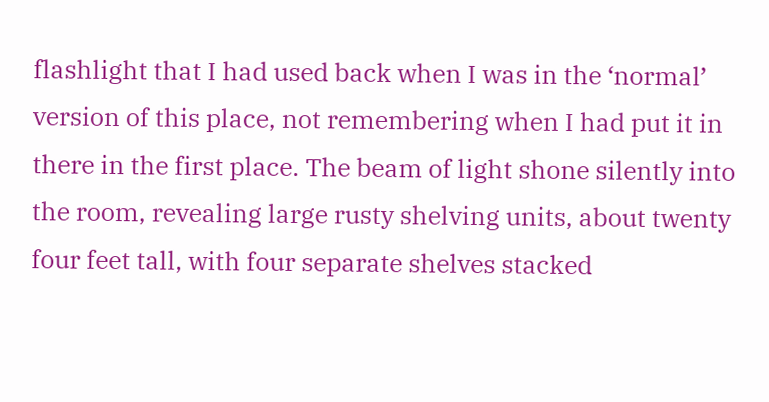flashlight that I had used back when I was in the ‘normal’ version of this place, not remembering when I had put it in there in the first place. The beam of light shone silently into the room, revealing large rusty shelving units, about twenty four feet tall, with four separate shelves stacked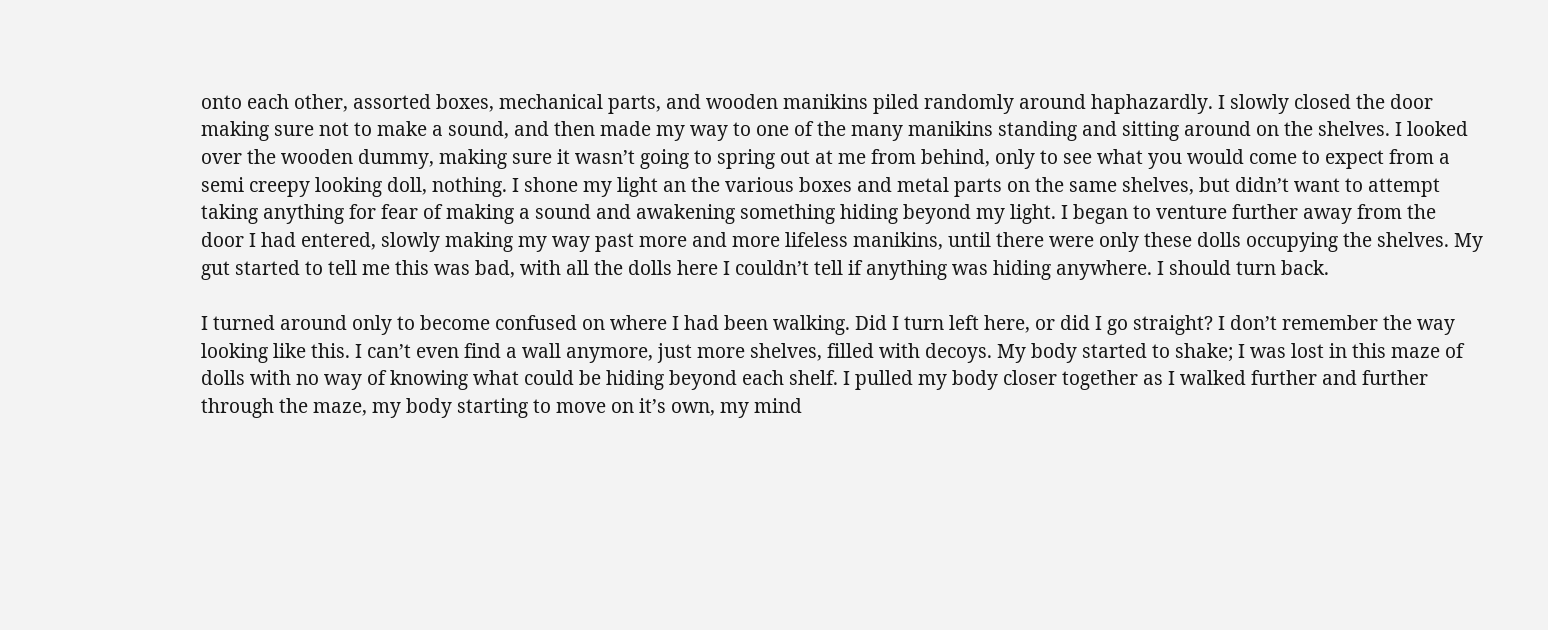onto each other, assorted boxes, mechanical parts, and wooden manikins piled randomly around haphazardly. I slowly closed the door making sure not to make a sound, and then made my way to one of the many manikins standing and sitting around on the shelves. I looked over the wooden dummy, making sure it wasn’t going to spring out at me from behind, only to see what you would come to expect from a semi creepy looking doll, nothing. I shone my light an the various boxes and metal parts on the same shelves, but didn’t want to attempt taking anything for fear of making a sound and awakening something hiding beyond my light. I began to venture further away from the door I had entered, slowly making my way past more and more lifeless manikins, until there were only these dolls occupying the shelves. My gut started to tell me this was bad, with all the dolls here I couldn’t tell if anything was hiding anywhere. I should turn back.

I turned around only to become confused on where I had been walking. Did I turn left here, or did I go straight? I don’t remember the way looking like this. I can’t even find a wall anymore, just more shelves, filled with decoys. My body started to shake; I was lost in this maze of dolls with no way of knowing what could be hiding beyond each shelf. I pulled my body closer together as I walked further and further through the maze, my body starting to move on it’s own, my mind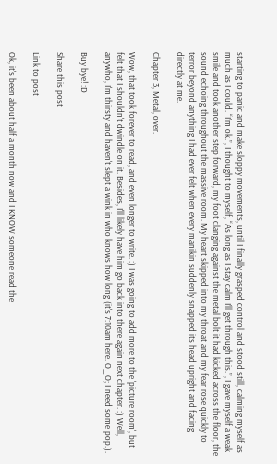starting to panic and make sloppy movements, until I finally grasped control and stood still, calming myself as much as I could. “I’m ok.”, I thought to myself, “As long as I stay calm I’ll get through this.”, I gave myself a weak smile and took another step forward, my foot clanging against the metal bolt it had kicked across the floor, the sound echoing throughout the massive room. My heart skipped into my throat and my fear rose quickly to terror beyond anything I had ever felt when every manikin suddenly snapped its head upright and facing directly at me.

Chapter 3, Metal, over.

Wow, that took forever to read, and even longer to write. :) I was going to add more to the 'picture room', but felt that I shouldn't dwindle on it. Besides, I'll likely have him go back into there again next chapter. :) Well, anywho, I'm thirsty and haven't slept a wink in who knows how long (it's 7:10am here. O_O; I need some pop.).

Buy bye! :D

Share this post

Link to post

Ok, it's been about half a month now and I KNOW someone read the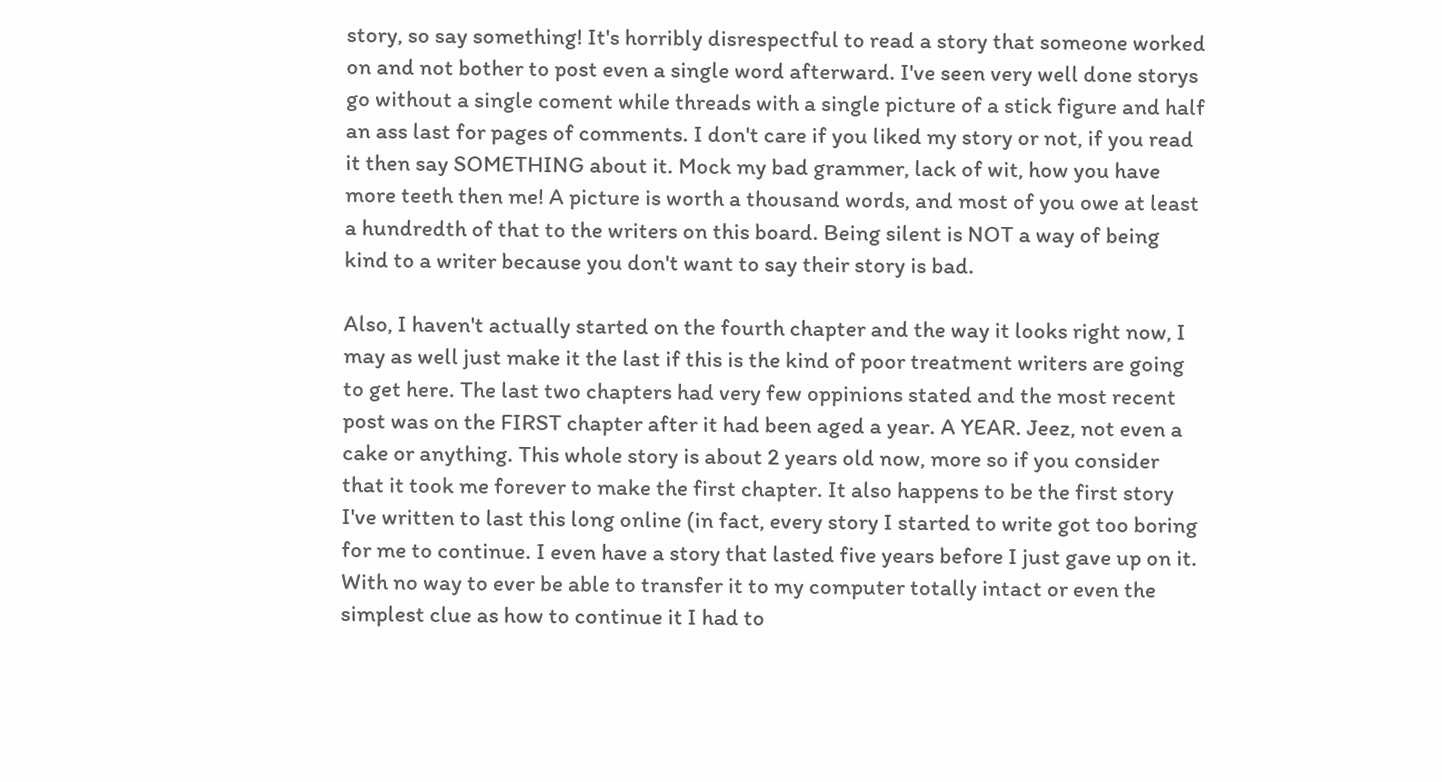story, so say something! It's horribly disrespectful to read a story that someone worked on and not bother to post even a single word afterward. I've seen very well done storys go without a single coment while threads with a single picture of a stick figure and half an ass last for pages of comments. I don't care if you liked my story or not, if you read it then say SOMETHING about it. Mock my bad grammer, lack of wit, how you have more teeth then me! A picture is worth a thousand words, and most of you owe at least a hundredth of that to the writers on this board. Being silent is NOT a way of being kind to a writer because you don't want to say their story is bad.

Also, I haven't actually started on the fourth chapter and the way it looks right now, I may as well just make it the last if this is the kind of poor treatment writers are going to get here. The last two chapters had very few oppinions stated and the most recent post was on the FIRST chapter after it had been aged a year. A YEAR. Jeez, not even a cake or anything. This whole story is about 2 years old now, more so if you consider that it took me forever to make the first chapter. It also happens to be the first story I've written to last this long online (in fact, every story I started to write got too boring for me to continue. I even have a story that lasted five years before I just gave up on it. With no way to ever be able to transfer it to my computer totally intact or even the simplest clue as how to continue it I had to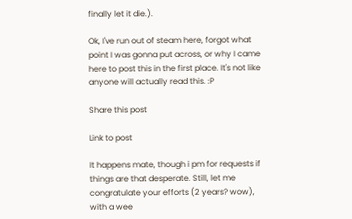finally let it die.).

Ok, I've run out of steam here, forgot what point I was gonna put across, or why I came here to post this in the first place. It's not like anyone will actually read this. :P

Share this post

Link to post

It happens mate, though i pm for requests if things are that desperate. Still, let me congratulate your efforts (2 years? wow), with a wee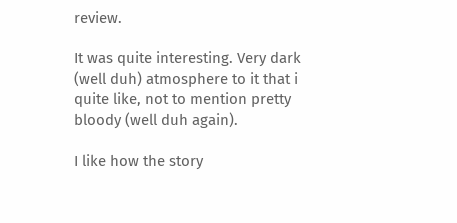review.

It was quite interesting. Very dark (well duh) atmosphere to it that i quite like, not to mention pretty bloody (well duh again).

I like how the story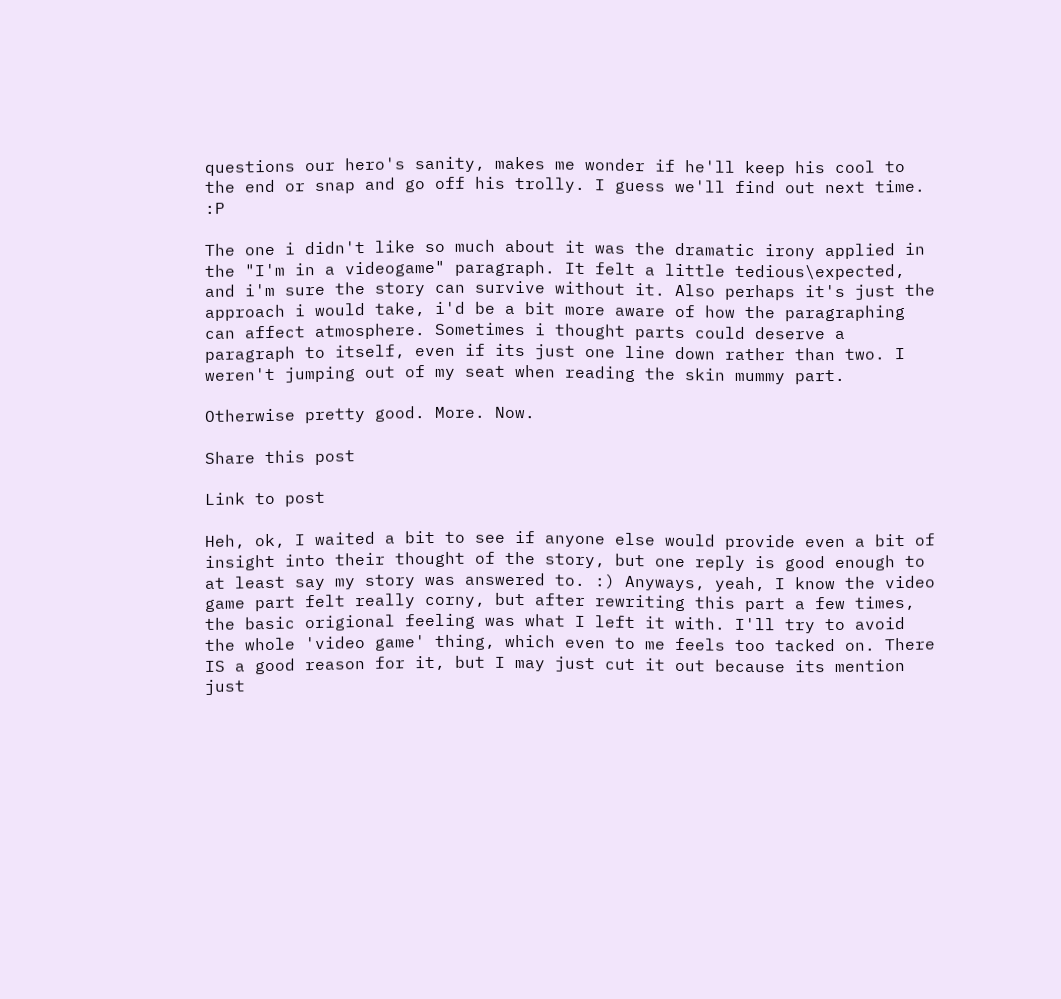questions our hero's sanity, makes me wonder if he'll keep his cool to the end or snap and go off his trolly. I guess we'll find out next time. :P

The one i didn't like so much about it was the dramatic irony applied in the "I'm in a videogame" paragraph. It felt a little tedious\expected, and i'm sure the story can survive without it. Also perhaps it's just the approach i would take, i'd be a bit more aware of how the paragraphing can affect atmosphere. Sometimes i thought parts could deserve a paragraph to itself, even if its just one line down rather than two. I weren't jumping out of my seat when reading the skin mummy part.

Otherwise pretty good. More. Now.

Share this post

Link to post

Heh, ok, I waited a bit to see if anyone else would provide even a bit of insight into their thought of the story, but one reply is good enough to at least say my story was answered to. :) Anyways, yeah, I know the video game part felt really corny, but after rewriting this part a few times, the basic origional feeling was what I left it with. I'll try to avoid the whole 'video game' thing, which even to me feels too tacked on. There IS a good reason for it, but I may just cut it out because its mention just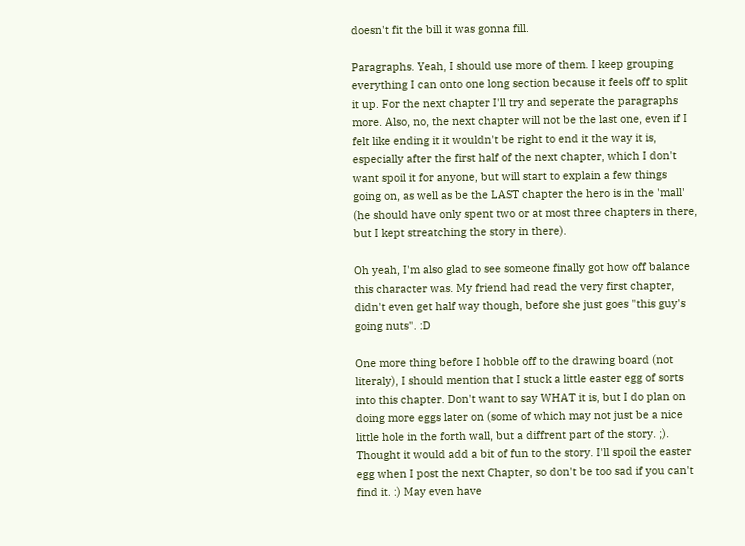doesn't fit the bill it was gonna fill.

Paragraphs. Yeah, I should use more of them. I keep grouping everything I can onto one long section because it feels off to split it up. For the next chapter I'll try and seperate the paragraphs more. Also, no, the next chapter will not be the last one, even if I felt like ending it it wouldn't be right to end it the way it is, especially after the first half of the next chapter, which I don't want spoil it for anyone, but will start to explain a few things going on, as well as be the LAST chapter the hero is in the 'mall' (he should have only spent two or at most three chapters in there, but I kept streatching the story in there).

Oh yeah, I'm also glad to see someone finally got how off balance this character was. My friend had read the very first chapter, didn't even get half way though, before she just goes "this guy's going nuts". :D

One more thing before I hobble off to the drawing board (not literaly), I should mention that I stuck a little easter egg of sorts into this chapter. Don't want to say WHAT it is, but I do plan on doing more eggs later on (some of which may not just be a nice little hole in the forth wall, but a diffrent part of the story. ;). Thought it would add a bit of fun to the story. I'll spoil the easter egg when I post the next Chapter, so don't be too sad if you can't find it. :) May even have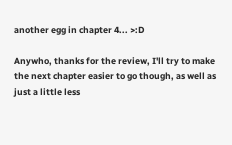another egg in chapter 4... >:D

Anywho, thanks for the review, I'll try to make the next chapter easier to go though, as well as just a little less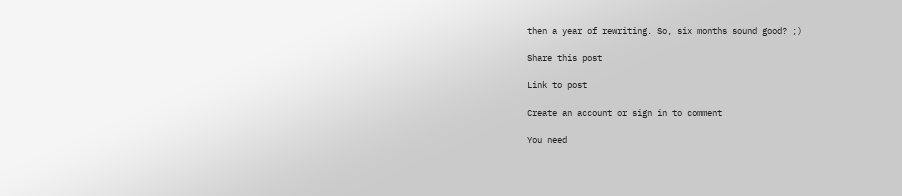then a year of rewriting. So, six months sound good? ;)

Share this post

Link to post

Create an account or sign in to comment

You need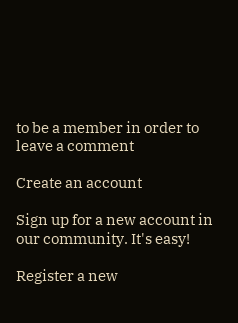to be a member in order to leave a comment

Create an account

Sign up for a new account in our community. It's easy!

Register a new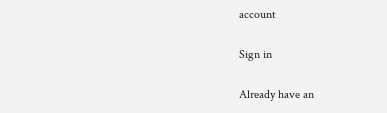account

Sign in

Already have an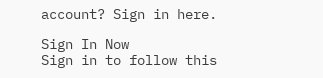account? Sign in here.

Sign In Now
Sign in to follow this